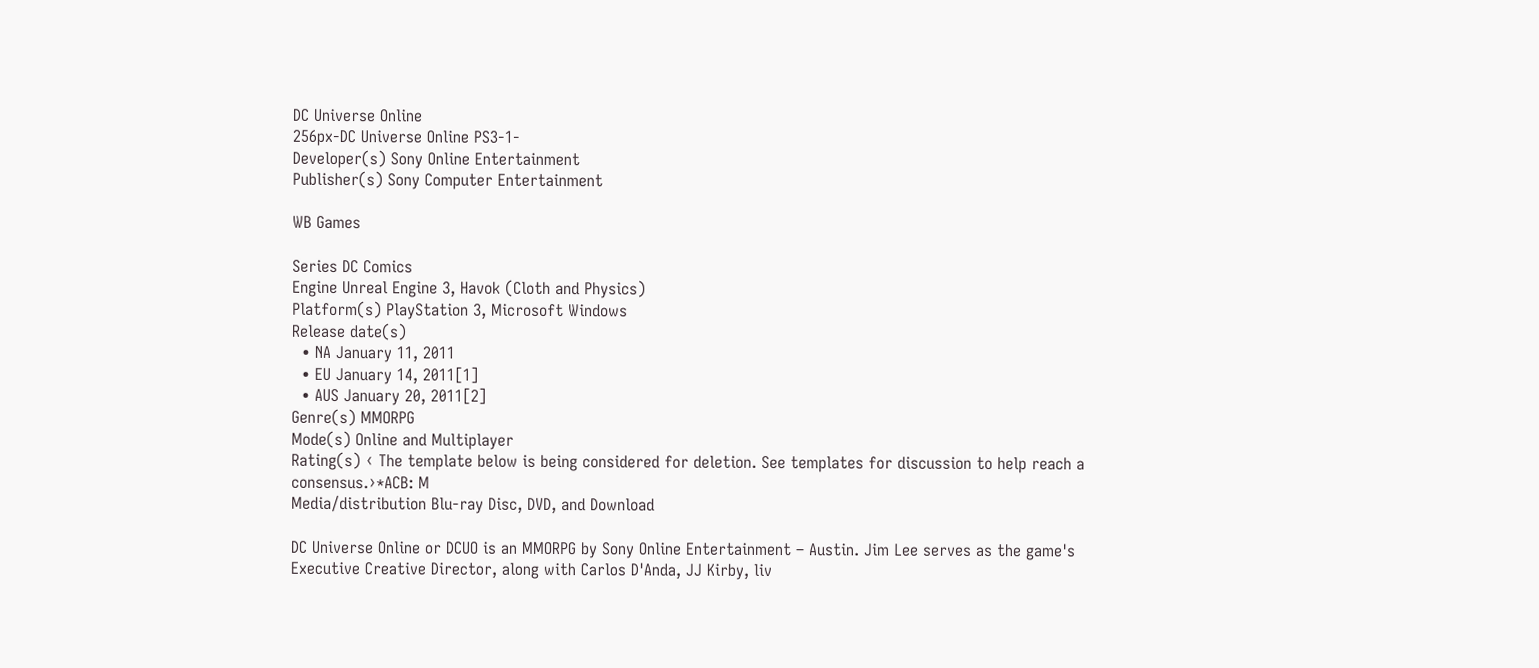DC Universe Online
256px-DC Universe Online PS3-1-
Developer(s) Sony Online Entertainment
Publisher(s) Sony Computer Entertainment

WB Games

Series DC Comics
Engine Unreal Engine 3, Havok (Cloth and Physics)
Platform(s) PlayStation 3, Microsoft Windows
Release date(s)
  • NA January 11, 2011
  • EU January 14, 2011[1]
  • AUS January 20, 2011[2]
Genre(s) MMORPG
Mode(s) Online and Multiplayer
Rating(s) ‹ The template below is being considered for deletion. See templates for discussion to help reach a consensus.›*ACB: M
Media/distribution Blu-ray Disc, DVD, and Download

DC Universe Online or DCUO is an MMORPG by Sony Online Entertainment – Austin. Jim Lee serves as the game's Executive Creative Director, along with Carlos D'Anda, JJ Kirby, liv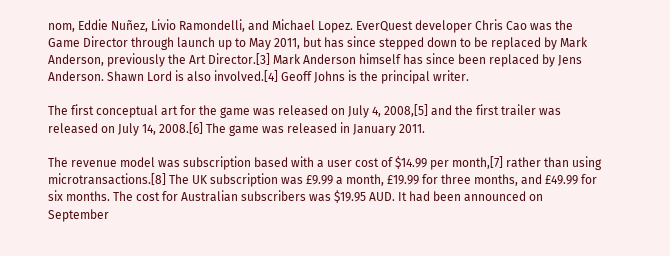nom, Eddie Nuñez, Livio Ramondelli, and Michael Lopez. EverQuest developer Chris Cao was the Game Director through launch up to May 2011, but has since stepped down to be replaced by Mark Anderson, previously the Art Director.[3] Mark Anderson himself has since been replaced by Jens Anderson. Shawn Lord is also involved.[4] Geoff Johns is the principal writer.

The first conceptual art for the game was released on July 4, 2008,[5] and the first trailer was released on July 14, 2008.[6] The game was released in January 2011.

The revenue model was subscription based with a user cost of $14.99 per month,[7] rather than using microtransactions.[8] The UK subscription was £9.99 a month, £19.99 for three months, and £49.99 for six months. The cost for Australian subscribers was $19.95 AUD. It had been announced on September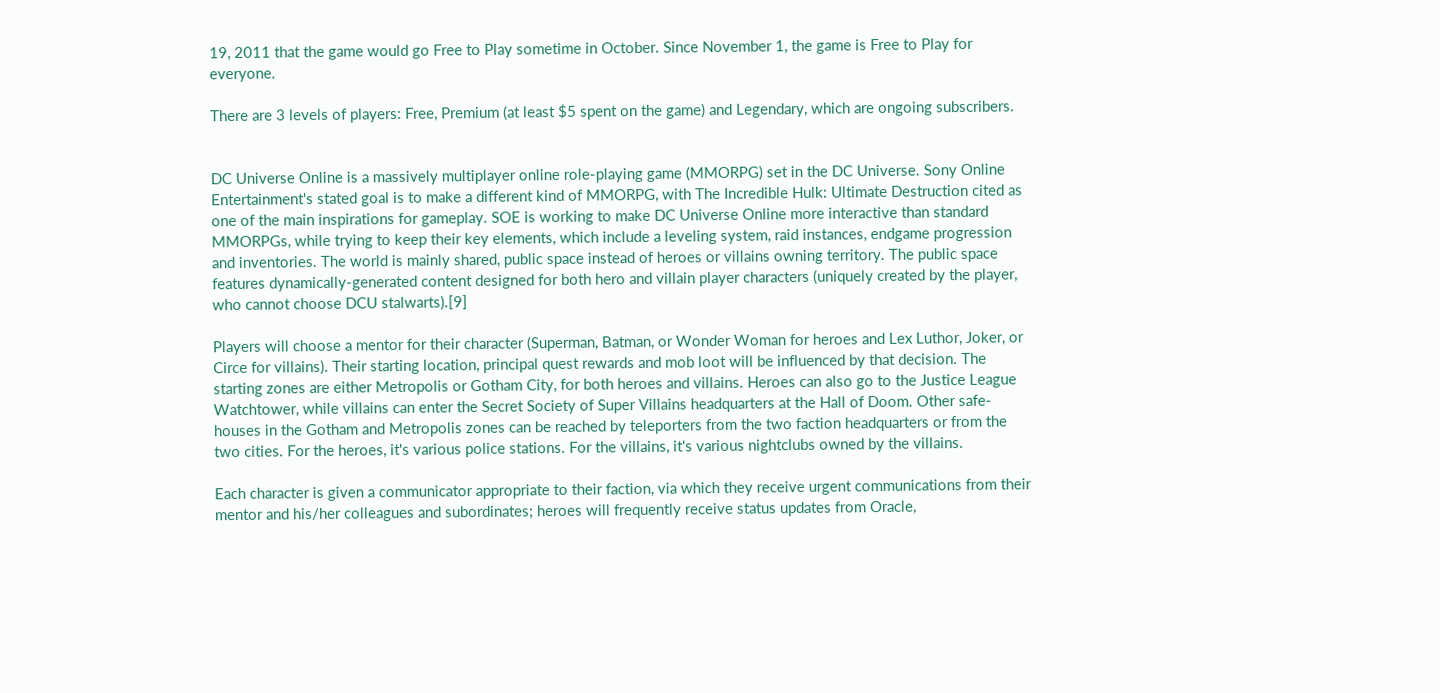19, 2011 that the game would go Free to Play sometime in October. Since November 1, the game is Free to Play for everyone.

There are 3 levels of players: Free, Premium (at least $5 spent on the game) and Legendary, which are ongoing subscribers.


DC Universe Online is a massively multiplayer online role-playing game (MMORPG) set in the DC Universe. Sony Online Entertainment's stated goal is to make a different kind of MMORPG, with The Incredible Hulk: Ultimate Destruction cited as one of the main inspirations for gameplay. SOE is working to make DC Universe Online more interactive than standard MMORPGs, while trying to keep their key elements, which include a leveling system, raid instances, endgame progression and inventories. The world is mainly shared, public space instead of heroes or villains owning territory. The public space features dynamically-generated content designed for both hero and villain player characters (uniquely created by the player, who cannot choose DCU stalwarts).[9]

Players will choose a mentor for their character (Superman, Batman, or Wonder Woman for heroes and Lex Luthor, Joker, or Circe for villains). Their starting location, principal quest rewards and mob loot will be influenced by that decision. The starting zones are either Metropolis or Gotham City, for both heroes and villains. Heroes can also go to the Justice League Watchtower, while villains can enter the Secret Society of Super Villains headquarters at the Hall of Doom. Other safe-houses in the Gotham and Metropolis zones can be reached by teleporters from the two faction headquarters or from the two cities. For the heroes, it's various police stations. For the villains, it's various nightclubs owned by the villains.

Each character is given a communicator appropriate to their faction, via which they receive urgent communications from their mentor and his/her colleagues and subordinates; heroes will frequently receive status updates from Oracle,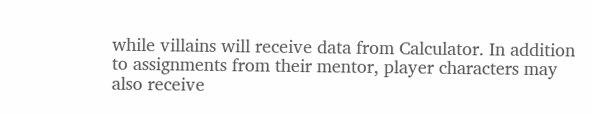while villains will receive data from Calculator. In addition to assignments from their mentor, player characters may also receive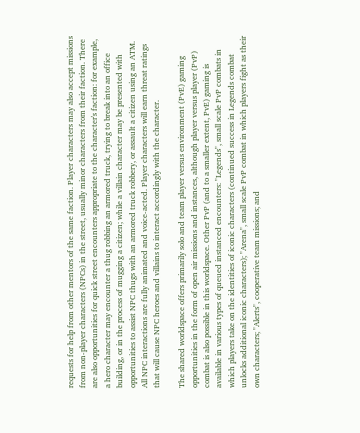requests for help from other mentors of the same faction. Player characters may also accept missions from non-player characters (NPCs) in the street, usually minor characters from their faction. There are also opportunities for quick street encounters appropriate to the character's faction: for example, a hero character may encounter a thug robbing an armored truck, trying to break into an office building, or in the process of mugging a citizen; while a villain character may be presented with opportunities to assist NPC thugs with an armored truck robbery, or assault a citizen using an ATM. All NPC interactions are fully animated and voice-acted. Player characters will earn threat ratings that will cause NPC heroes and villains to interact accordingly with the character.

The shared worldspace offers primarily solo and team player versus environment (PvE) gaming opportunities in the form of open air missions and instances, although player versus player (PvP) combat is also possible in this worldspace. Other PvP (and to a smaller extent, PvE) gaming is available in various types of queued instanced encounters: "Legends", small scale PvP combats in which players take on the identities of iconic characters (continued success in Legends combat unlocks additional iconic characters); "Arena", small scale PvP combat in which players fight as their own characters; "Alerts", cooperative team missions; and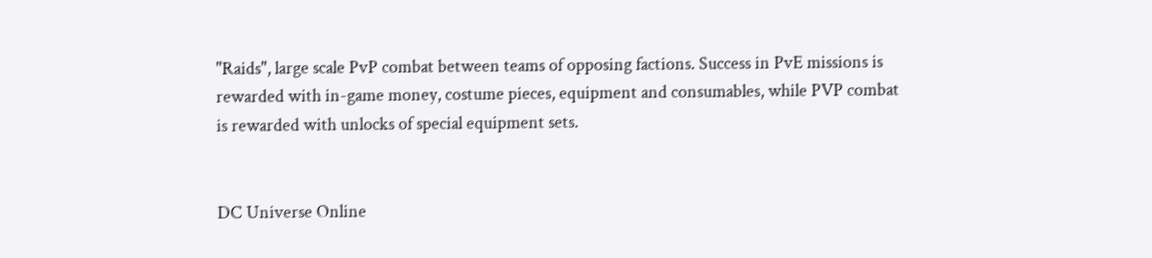"Raids", large scale PvP combat between teams of opposing factions. Success in PvE missions is rewarded with in-game money, costume pieces, equipment and consumables, while PVP combat is rewarded with unlocks of special equipment sets.


DC Universe Online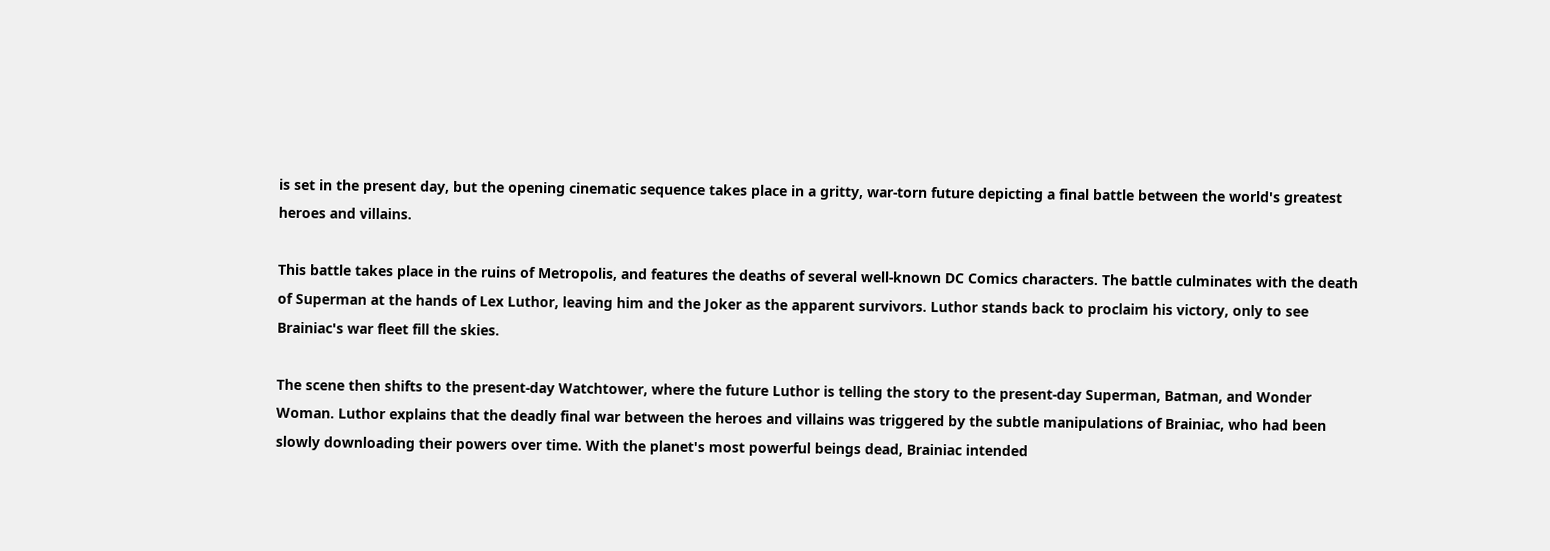is set in the present day, but the opening cinematic sequence takes place in a gritty, war-torn future depicting a final battle between the world's greatest heroes and villains.

This battle takes place in the ruins of Metropolis, and features the deaths of several well-known DC Comics characters. The battle culminates with the death of Superman at the hands of Lex Luthor, leaving him and the Joker as the apparent survivors. Luthor stands back to proclaim his victory, only to see Brainiac's war fleet fill the skies.

The scene then shifts to the present-day Watchtower, where the future Luthor is telling the story to the present-day Superman, Batman, and Wonder Woman. Luthor explains that the deadly final war between the heroes and villains was triggered by the subtle manipulations of Brainiac, who had been slowly downloading their powers over time. With the planet's most powerful beings dead, Brainiac intended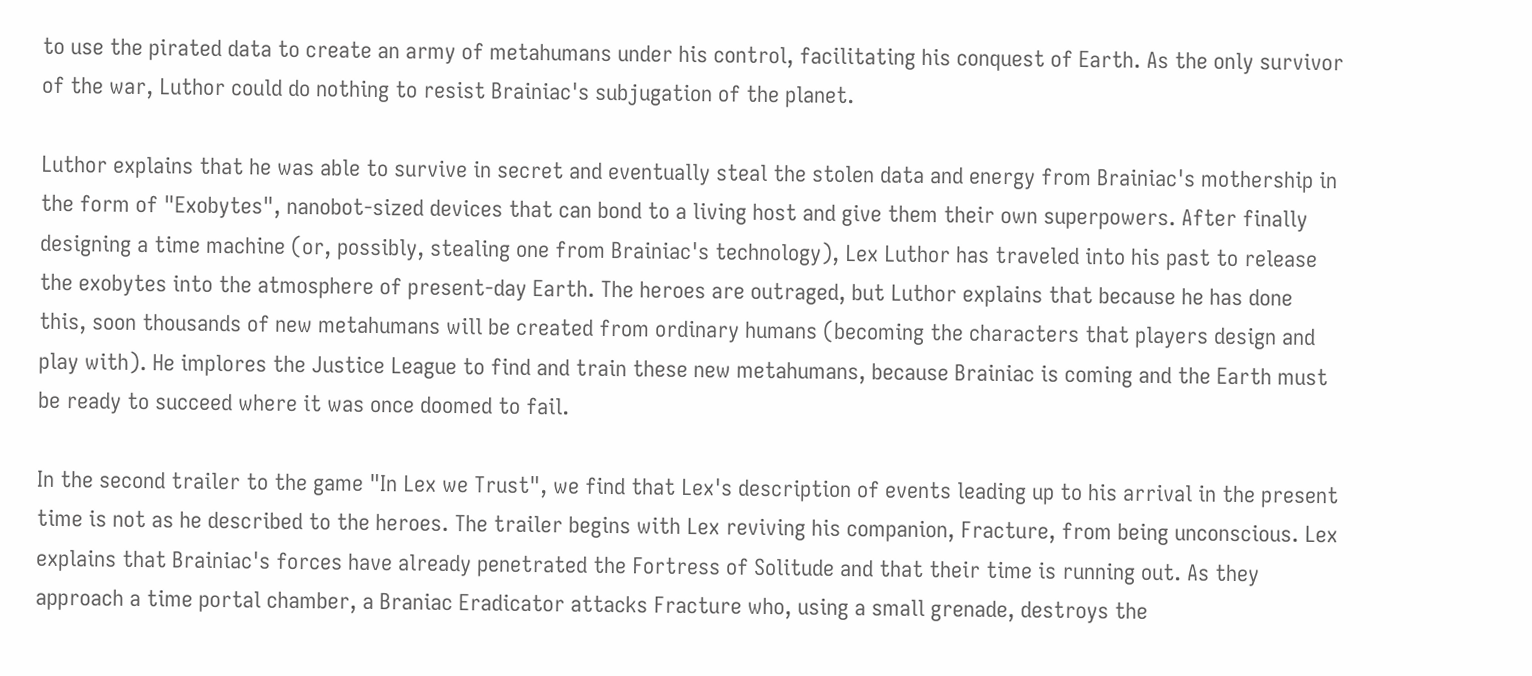to use the pirated data to create an army of metahumans under his control, facilitating his conquest of Earth. As the only survivor of the war, Luthor could do nothing to resist Brainiac's subjugation of the planet.

Luthor explains that he was able to survive in secret and eventually steal the stolen data and energy from Brainiac's mothership in the form of "Exobytes", nanobot-sized devices that can bond to a living host and give them their own superpowers. After finally designing a time machine (or, possibly, stealing one from Brainiac's technology), Lex Luthor has traveled into his past to release the exobytes into the atmosphere of present-day Earth. The heroes are outraged, but Luthor explains that because he has done this, soon thousands of new metahumans will be created from ordinary humans (becoming the characters that players design and play with). He implores the Justice League to find and train these new metahumans, because Brainiac is coming and the Earth must be ready to succeed where it was once doomed to fail.

In the second trailer to the game "In Lex we Trust", we find that Lex's description of events leading up to his arrival in the present time is not as he described to the heroes. The trailer begins with Lex reviving his companion, Fracture, from being unconscious. Lex explains that Brainiac's forces have already penetrated the Fortress of Solitude and that their time is running out. As they approach a time portal chamber, a Braniac Eradicator attacks Fracture who, using a small grenade, destroys the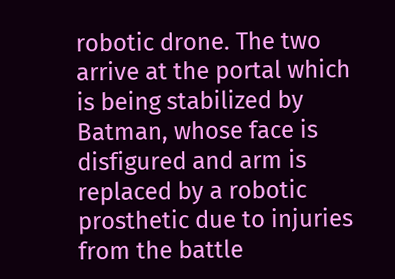robotic drone. The two arrive at the portal which is being stabilized by Batman, whose face is disfigured and arm is replaced by a robotic prosthetic due to injuries from the battle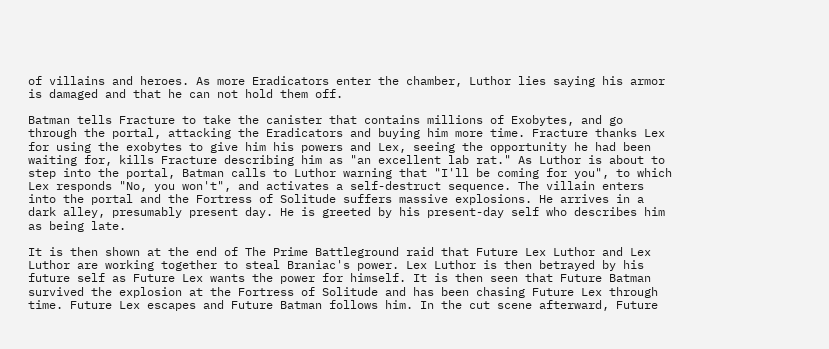of villains and heroes. As more Eradicators enter the chamber, Luthor lies saying his armor is damaged and that he can not hold them off.

Batman tells Fracture to take the canister that contains millions of Exobytes, and go through the portal, attacking the Eradicators and buying him more time. Fracture thanks Lex for using the exobytes to give him his powers and Lex, seeing the opportunity he had been waiting for, kills Fracture describing him as "an excellent lab rat." As Luthor is about to step into the portal, Batman calls to Luthor warning that "I'll be coming for you", to which Lex responds "No, you won't", and activates a self-destruct sequence. The villain enters into the portal and the Fortress of Solitude suffers massive explosions. He arrives in a dark alley, presumably present day. He is greeted by his present-day self who describes him as being late.

It is then shown at the end of The Prime Battleground raid that Future Lex Luthor and Lex Luthor are working together to steal Braniac's power. Lex Luthor is then betrayed by his future self as Future Lex wants the power for himself. It is then seen that Future Batman survived the explosion at the Fortress of Solitude and has been chasing Future Lex through time. Future Lex escapes and Future Batman follows him. In the cut scene afterward, Future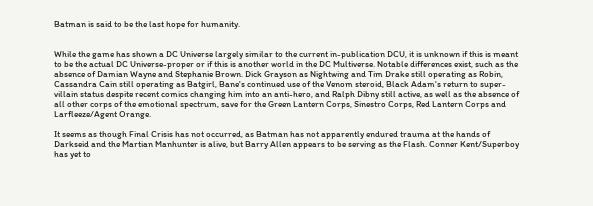Batman is said to be the last hope for humanity.


While the game has shown a DC Universe largely similar to the current in-publication DCU, it is unknown if this is meant to be the actual DC Universe-proper or if this is another world in the DC Multiverse. Notable differences exist, such as the absence of Damian Wayne and Stephanie Brown. Dick Grayson as Nightwing and Tim Drake still operating as Robin, Cassandra Cain still operating as Batgirl, Bane's continued use of the Venom steroid, Black Adam's return to super-villain status despite recent comics changing him into an anti-hero, and Ralph Dibny still active, as well as the absence of all other corps of the emotional spectrum, save for the Green Lantern Corps, Sinestro Corps, Red Lantern Corps and Larfleeze/Agent Orange.

It seems as though Final Crisis has not occurred, as Batman has not apparently endured trauma at the hands of Darkseid and the Martian Manhunter is alive, but Barry Allen appears to be serving as the Flash. Conner Kent/Superboy has yet to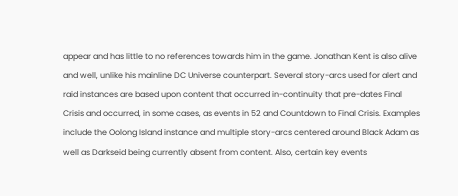appear and has little to no references towards him in the game. Jonathan Kent is also alive and well, unlike his mainline DC Universe counterpart. Several story-arcs used for alert and raid instances are based upon content that occurred in-continuity that pre-dates Final Crisis and occurred, in some cases, as events in 52 and Countdown to Final Crisis. Examples include the Oolong Island instance and multiple story-arcs centered around Black Adam as well as Darkseid being currently absent from content. Also, certain key events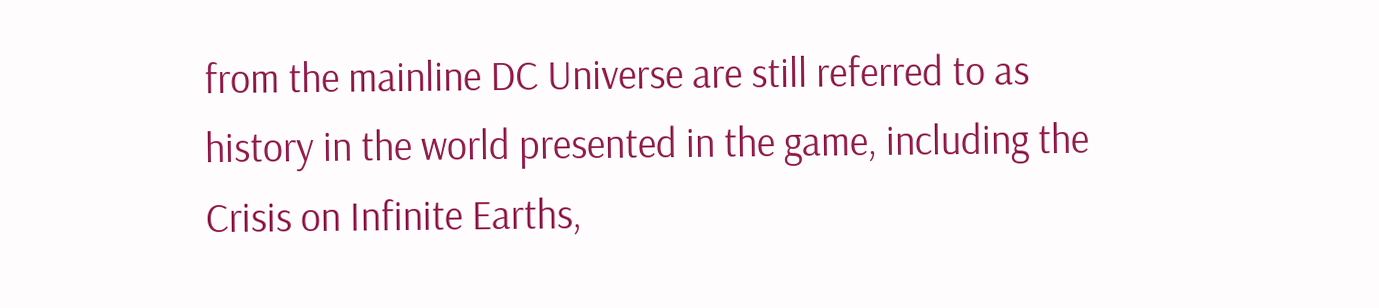from the mainline DC Universe are still referred to as history in the world presented in the game, including the Crisis on Infinite Earths,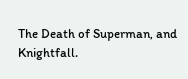The Death of Superman, and Knightfall.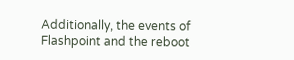Additionally, the events of Flashpoint and the reboot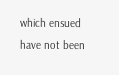which ensued have not been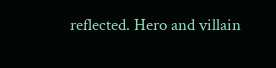reflected. Hero and villain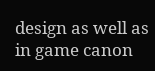design as well as in game canon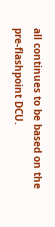all continues to be based on the pre-flashpoint DCU.